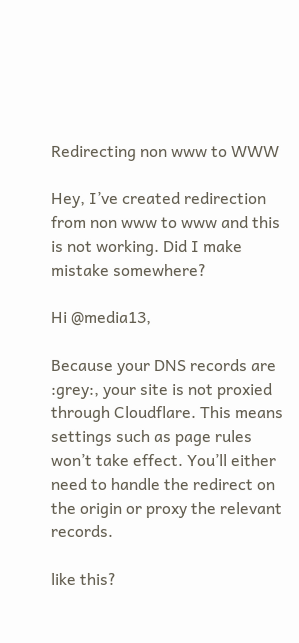Redirecting non www to WWW

Hey, I’ve created redirection from non www to www and this is not working. Did I make mistake somewhere?

Hi @media13,

Because your DNS records are :grey:, your site is not proxied through Cloudflare. This means settings such as page rules won’t take effect. You’ll either need to handle the redirect on the origin or proxy the relevant records.

like this?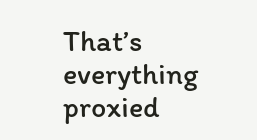That’s everything proxied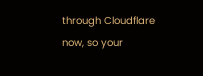through Cloudflare now, so your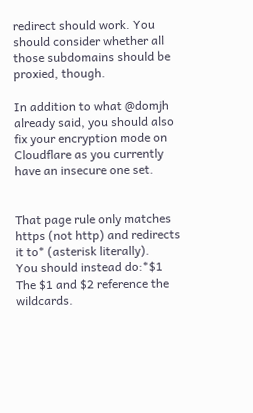redirect should work. You should consider whether all those subdomains should be proxied, though.

In addition to what @domjh already said, you should also fix your encryption mode on Cloudflare as you currently have an insecure one set.


That page rule only matches https (not http) and redirects it to* (asterisk literally).
You should instead do:*$1
The $1 and $2 reference the wildcards.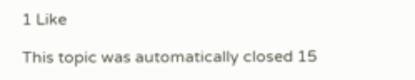1 Like

This topic was automatically closed 15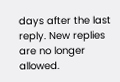days after the last reply. New replies are no longer allowed.